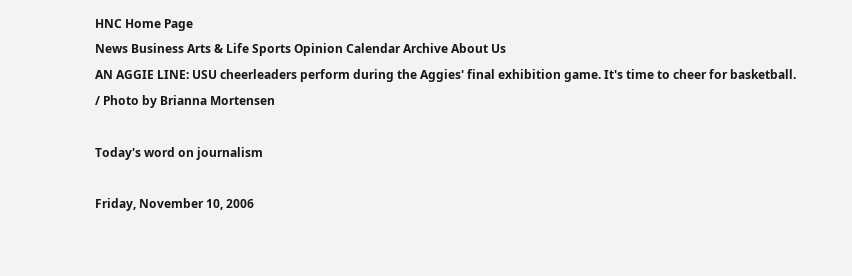HNC Home Page
News Business Arts & Life Sports Opinion Calendar Archive About Us
AN AGGIE LINE: USU cheerleaders perform during the Aggies' final exhibition game. It's time to cheer for basketball. / Photo by Brianna Mortensen

Today's word on journalism

Friday, November 10, 2006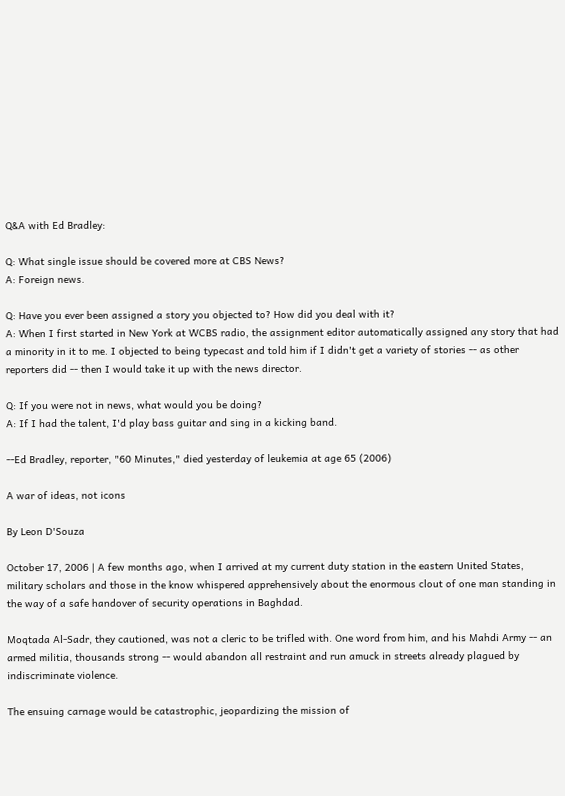Q&A with Ed Bradley:

Q: What single issue should be covered more at CBS News?
A: Foreign news.

Q: Have you ever been assigned a story you objected to? How did you deal with it?
A: When I first started in New York at WCBS radio, the assignment editor automatically assigned any story that had a minority in it to me. I objected to being typecast and told him if I didn't get a variety of stories -- as other reporters did -- then I would take it up with the news director.

Q: If you were not in news, what would you be doing?
A: If I had the talent, I'd play bass guitar and sing in a kicking band.

--Ed Bradley, reporter, "60 Minutes," died yesterday of leukemia at age 65 (2006)

A war of ideas, not icons

By Leon D'Souza

October 17, 2006 | A few months ago, when I arrived at my current duty station in the eastern United States, military scholars and those in the know whispered apprehensively about the enormous clout of one man standing in the way of a safe handover of security operations in Baghdad.

Moqtada Al-Sadr, they cautioned, was not a cleric to be trifled with. One word from him, and his Mahdi Army -- an armed militia, thousands strong -- would abandon all restraint and run amuck in streets already plagued by indiscriminate violence.

The ensuing carnage would be catastrophic, jeopardizing the mission of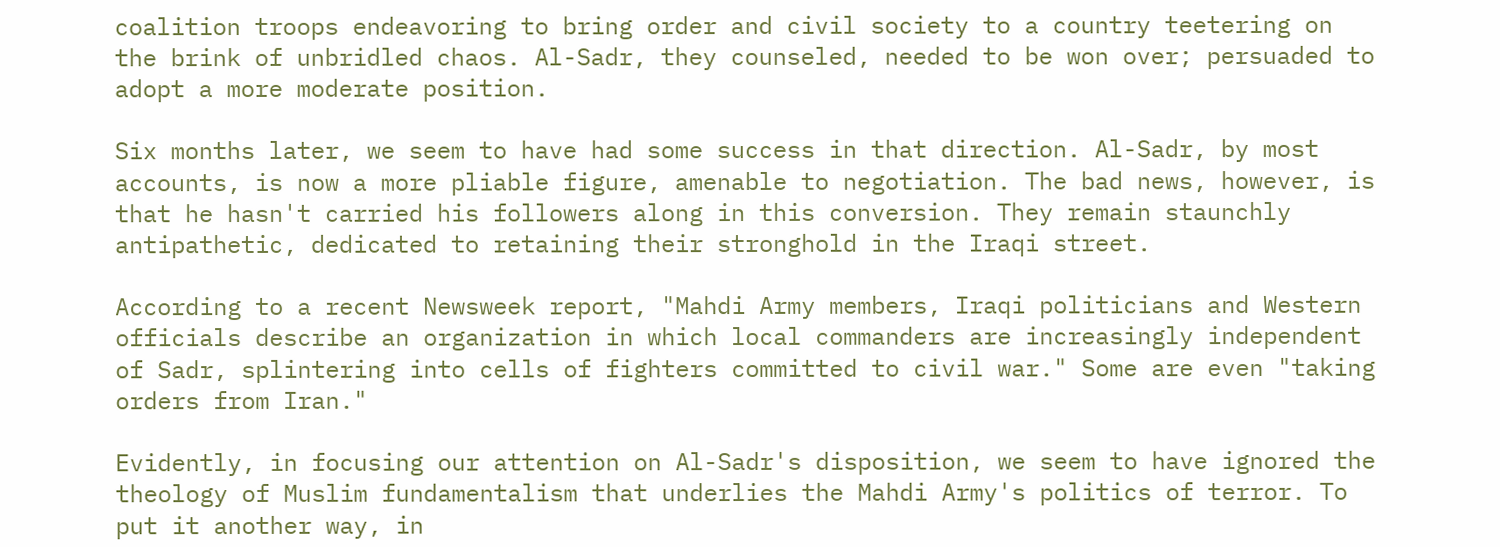coalition troops endeavoring to bring order and civil society to a country teetering on the brink of unbridled chaos. Al-Sadr, they counseled, needed to be won over; persuaded to adopt a more moderate position.

Six months later, we seem to have had some success in that direction. Al-Sadr, by most accounts, is now a more pliable figure, amenable to negotiation. The bad news, however, is that he hasn't carried his followers along in this conversion. They remain staunchly antipathetic, dedicated to retaining their stronghold in the Iraqi street.

According to a recent Newsweek report, "Mahdi Army members, Iraqi politicians and Western officials describe an organization in which local commanders are increasingly independent of Sadr, splintering into cells of fighters committed to civil war." Some are even "taking orders from Iran."

Evidently, in focusing our attention on Al-Sadr's disposition, we seem to have ignored the theology of Muslim fundamentalism that underlies the Mahdi Army's politics of terror. To put it another way, in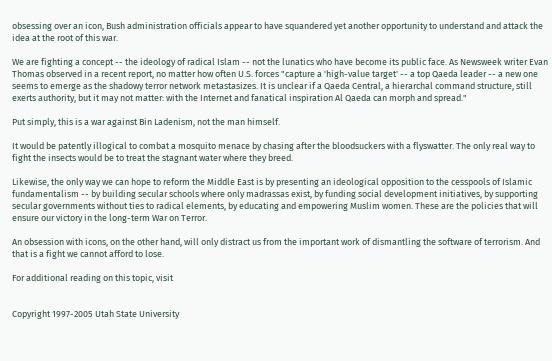obsessing over an icon, Bush administration officials appear to have squandered yet another opportunity to understand and attack the idea at the root of this war.

We are fighting a concept -- the ideology of radical Islam -- not the lunatics who have become its public face. As Newsweek writer Evan Thomas observed in a recent report, no matter how often U.S. forces "capture a 'high-value target' -- a top Qaeda leader -- a new one seems to emerge as the shadowy terror network metastasizes. It is unclear if a Qaeda Central, a hierarchal command structure, still exerts authority, but it may not matter: with the Internet and fanatical inspiration Al Qaeda can morph and spread."

Put simply, this is a war against Bin Ladenism, not the man himself.

It would be patently illogical to combat a mosquito menace by chasing after the bloodsuckers with a flyswatter. The only real way to fight the insects would be to treat the stagnant water where they breed.

Likewise, the only way we can hope to reform the Middle East is by presenting an ideological opposition to the cesspools of Islamic fundamentalism -- by building secular schools where only madrassas exist, by funding social development initiatives, by supporting secular governments without ties to radical elements, by educating and empowering Muslim women. These are the policies that will ensure our victory in the long-term War on Terror.

An obsession with icons, on the other hand, will only distract us from the important work of dismantling the software of terrorism. And that is a fight we cannot afford to lose.

For additional reading on this topic, visit


Copyright 1997-2005 Utah State University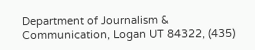Department of Journalism & Communication, Logan UT 84322, (435)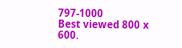797-1000
Best viewed 800 x 600.